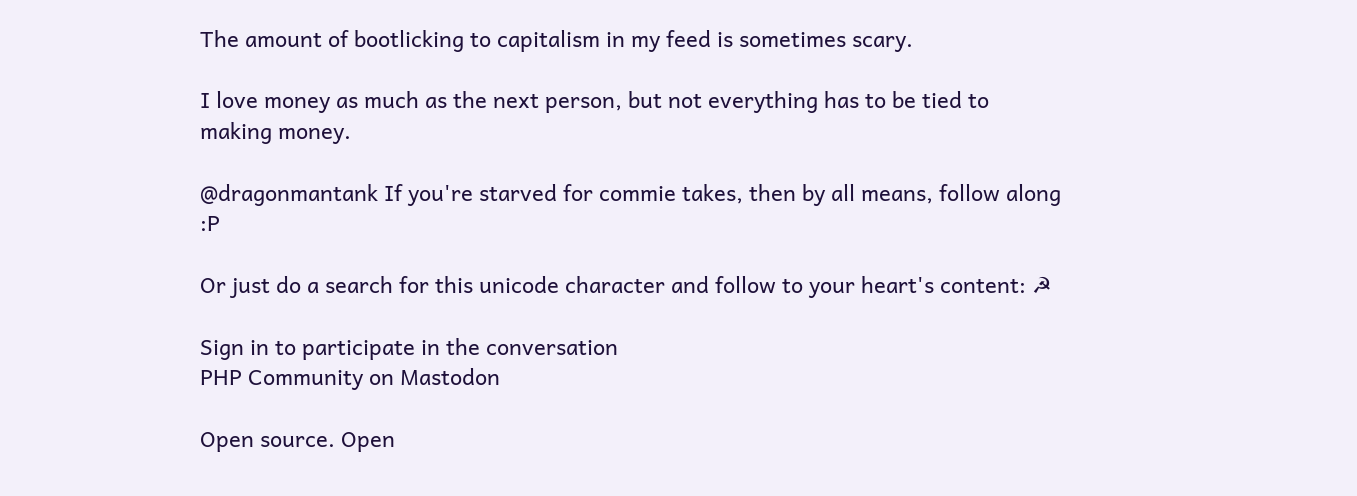The amount of bootlicking to capitalism in my feed is sometimes scary.

I love money as much as the next person, but not everything has to be tied to making money.

@dragonmantank If you're starved for commie takes, then by all means, follow along :P

Or just do a search for this unicode character and follow to your heart's content: ☭

Sign in to participate in the conversation
PHP Community on Mastodon

Open source. Open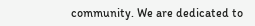community. We are dedicated to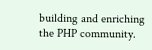building and enriching the PHP community.